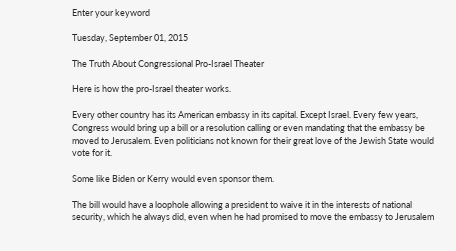Enter your keyword

Tuesday, September 01, 2015

The Truth About Congressional Pro-Israel Theater

Here is how the pro-Israel theater works.

Every other country has its American embassy in its capital. Except Israel. Every few years, Congress would bring up a bill or a resolution calling or even mandating that the embassy be moved to Jerusalem. Even politicians not known for their great love of the Jewish State would vote for it.

Some like Biden or Kerry would even sponsor them.

The bill would have a loophole allowing a president to waive it in the interests of national security, which he always did, even when he had promised to move the embassy to Jerusalem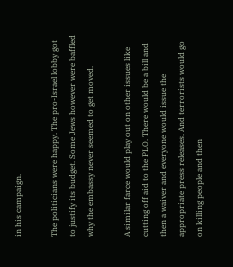in his campaign.

The politicians were happy. The pro-Israel lobby got to justify its budget. Some Jews however were baffled why the embassy never seemed to get moved.

A similar farce would play out on other issues like cutting off aid to the PLO. There would be a bill and then a waiver and everyone would issue the appropriate press releases. And terrorists would go on killing people and then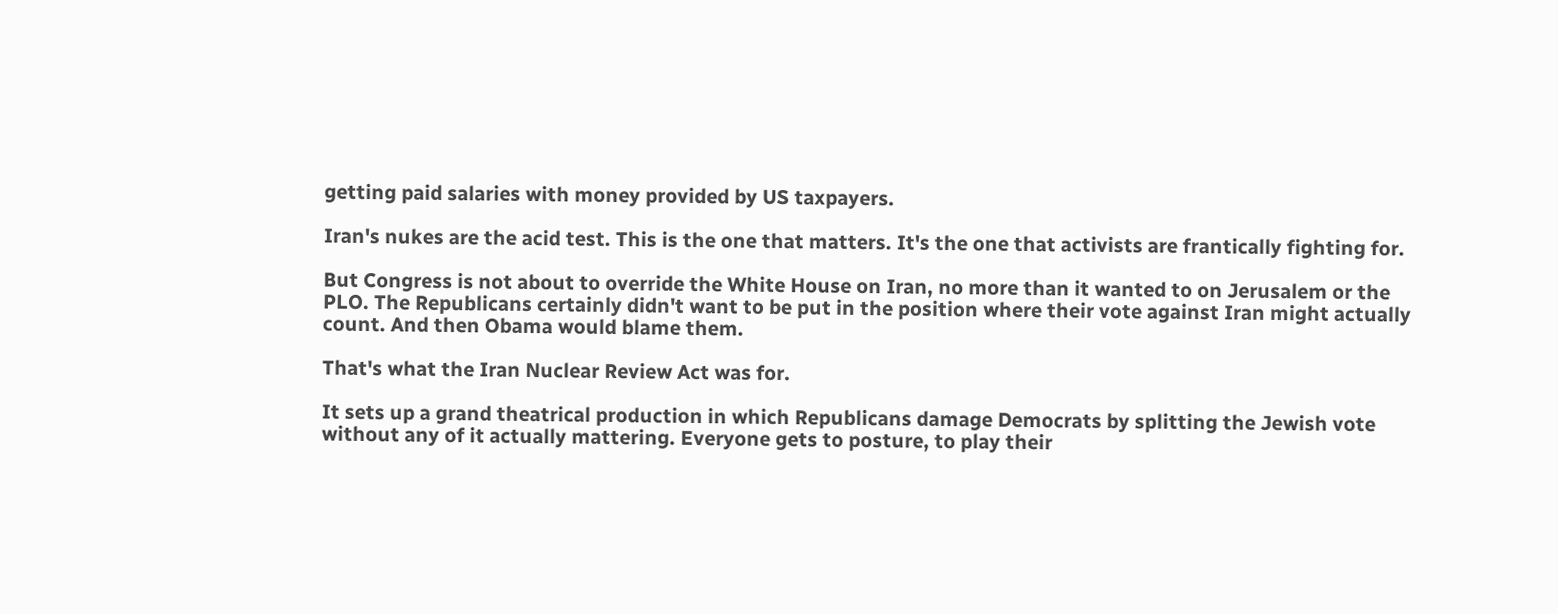getting paid salaries with money provided by US taxpayers.

Iran's nukes are the acid test. This is the one that matters. It's the one that activists are frantically fighting for.

But Congress is not about to override the White House on Iran, no more than it wanted to on Jerusalem or the PLO. The Republicans certainly didn't want to be put in the position where their vote against Iran might actually count. And then Obama would blame them.

That's what the Iran Nuclear Review Act was for.

It sets up a grand theatrical production in which Republicans damage Democrats by splitting the Jewish vote without any of it actually mattering. Everyone gets to posture, to play their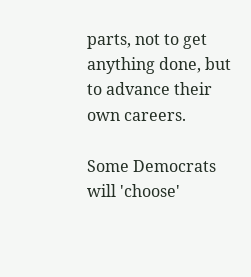parts, not to get anything done, but to advance their own careers.

Some Democrats will 'choose'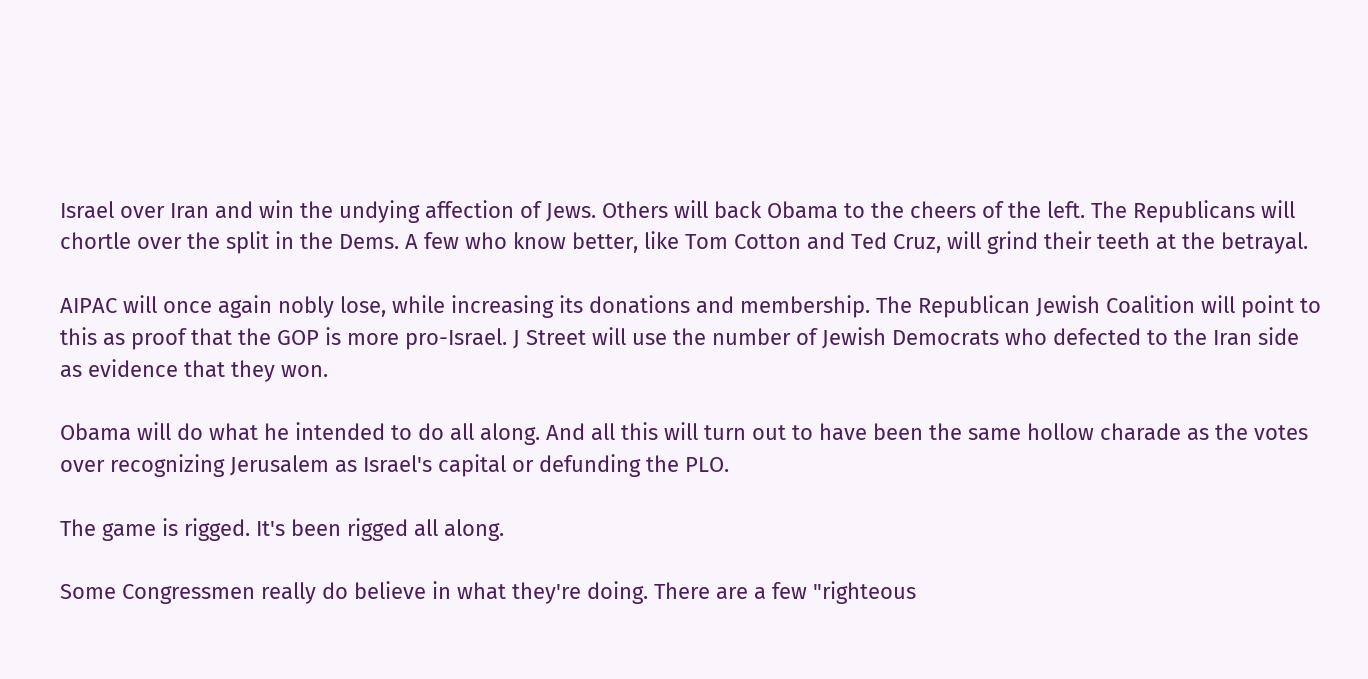Israel over Iran and win the undying affection of Jews. Others will back Obama to the cheers of the left. The Republicans will chortle over the split in the Dems. A few who know better, like Tom Cotton and Ted Cruz, will grind their teeth at the betrayal.

AIPAC will once again nobly lose, while increasing its donations and membership. The Republican Jewish Coalition will point to this as proof that the GOP is more pro-Israel. J Street will use the number of Jewish Democrats who defected to the Iran side as evidence that they won.

Obama will do what he intended to do all along. And all this will turn out to have been the same hollow charade as the votes over recognizing Jerusalem as Israel's capital or defunding the PLO.

The game is rigged. It's been rigged all along.

Some Congressmen really do believe in what they're doing. There are a few "righteous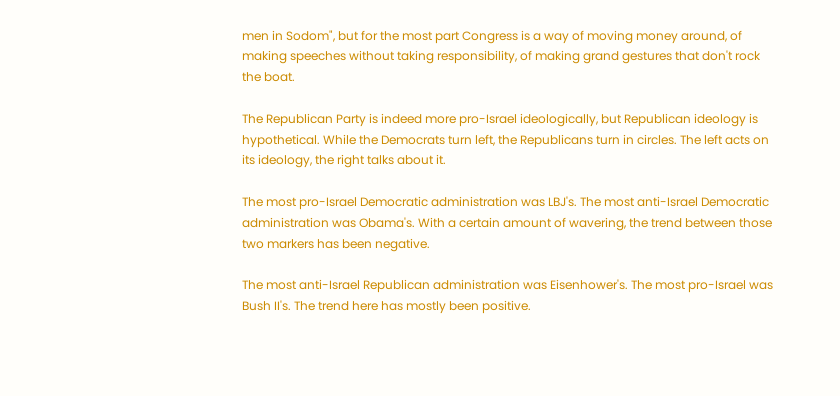men in Sodom", but for the most part Congress is a way of moving money around, of making speeches without taking responsibility, of making grand gestures that don't rock the boat.

The Republican Party is indeed more pro-Israel ideologically, but Republican ideology is hypothetical. While the Democrats turn left, the Republicans turn in circles. The left acts on its ideology, the right talks about it.

The most pro-Israel Democratic administration was LBJ's. The most anti-Israel Democratic administration was Obama's. With a certain amount of wavering, the trend between those two markers has been negative.

The most anti-Israel Republican administration was Eisenhower's. The most pro-Israel was Bush II's. The trend here has mostly been positive.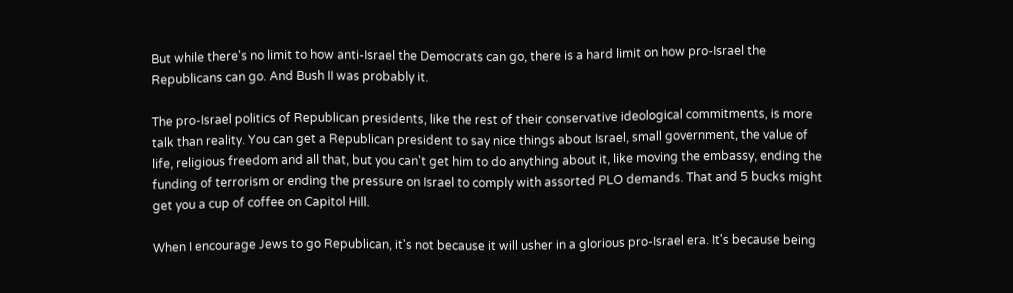But while there's no limit to how anti-Israel the Democrats can go, there is a hard limit on how pro-Israel the Republicans can go. And Bush II was probably it.

The pro-Israel politics of Republican presidents, like the rest of their conservative ideological commitments, is more talk than reality. You can get a Republican president to say nice things about Israel, small government, the value of life, religious freedom and all that, but you can't get him to do anything about it, like moving the embassy, ending the funding of terrorism or ending the pressure on Israel to comply with assorted PLO demands. That and 5 bucks might get you a cup of coffee on Capitol Hill.

When I encourage Jews to go Republican, it's not because it will usher in a glorious pro-Israel era. It's because being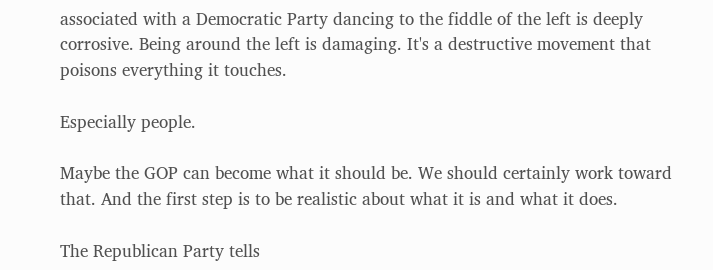associated with a Democratic Party dancing to the fiddle of the left is deeply corrosive. Being around the left is damaging. It's a destructive movement that poisons everything it touches.

Especially people.

Maybe the GOP can become what it should be. We should certainly work toward that. And the first step is to be realistic about what it is and what it does.

The Republican Party tells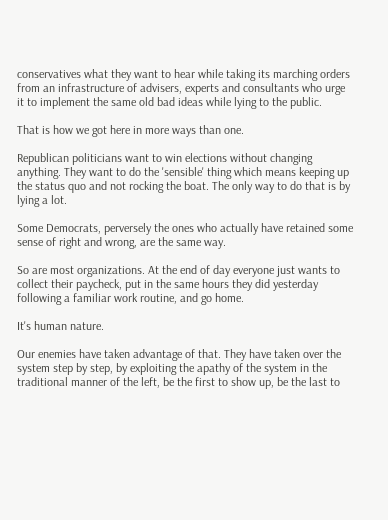conservatives what they want to hear while taking its marching orders from an infrastructure of advisers, experts and consultants who urge it to implement the same old bad ideas while lying to the public.

That is how we got here in more ways than one.

Republican politicians want to win elections without changing anything. They want to do the 'sensible' thing which means keeping up the status quo and not rocking the boat. The only way to do that is by lying a lot.

Some Democrats, perversely the ones who actually have retained some sense of right and wrong, are the same way.

So are most organizations. At the end of day everyone just wants to collect their paycheck, put in the same hours they did yesterday following a familiar work routine, and go home.

It's human nature.

Our enemies have taken advantage of that. They have taken over the system step by step, by exploiting the apathy of the system in the traditional manner of the left, be the first to show up, be the last to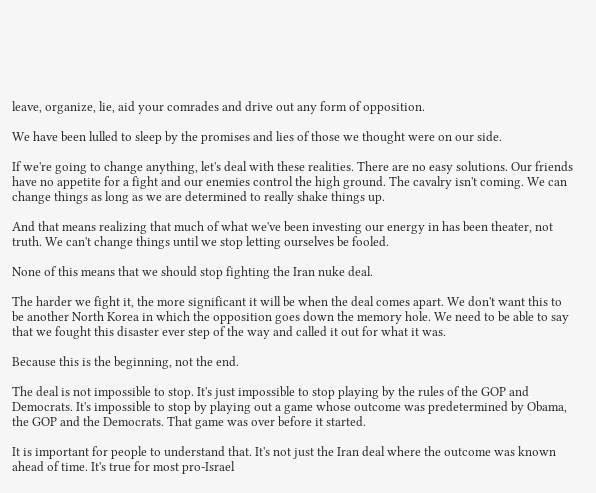leave, organize, lie, aid your comrades and drive out any form of opposition.

We have been lulled to sleep by the promises and lies of those we thought were on our side.

If we're going to change anything, let's deal with these realities. There are no easy solutions. Our friends have no appetite for a fight and our enemies control the high ground. The cavalry isn't coming. We can change things as long as we are determined to really shake things up.

And that means realizing that much of what we've been investing our energy in has been theater, not truth. We can't change things until we stop letting ourselves be fooled.

None of this means that we should stop fighting the Iran nuke deal.

The harder we fight it, the more significant it will be when the deal comes apart. We don't want this to be another North Korea in which the opposition goes down the memory hole. We need to be able to say that we fought this disaster ever step of the way and called it out for what it was.

Because this is the beginning, not the end.

The deal is not impossible to stop. It's just impossible to stop playing by the rules of the GOP and Democrats. It's impossible to stop by playing out a game whose outcome was predetermined by Obama, the GOP and the Democrats. That game was over before it started.

It is important for people to understand that. It's not just the Iran deal where the outcome was known ahead of time. It's true for most pro-Israel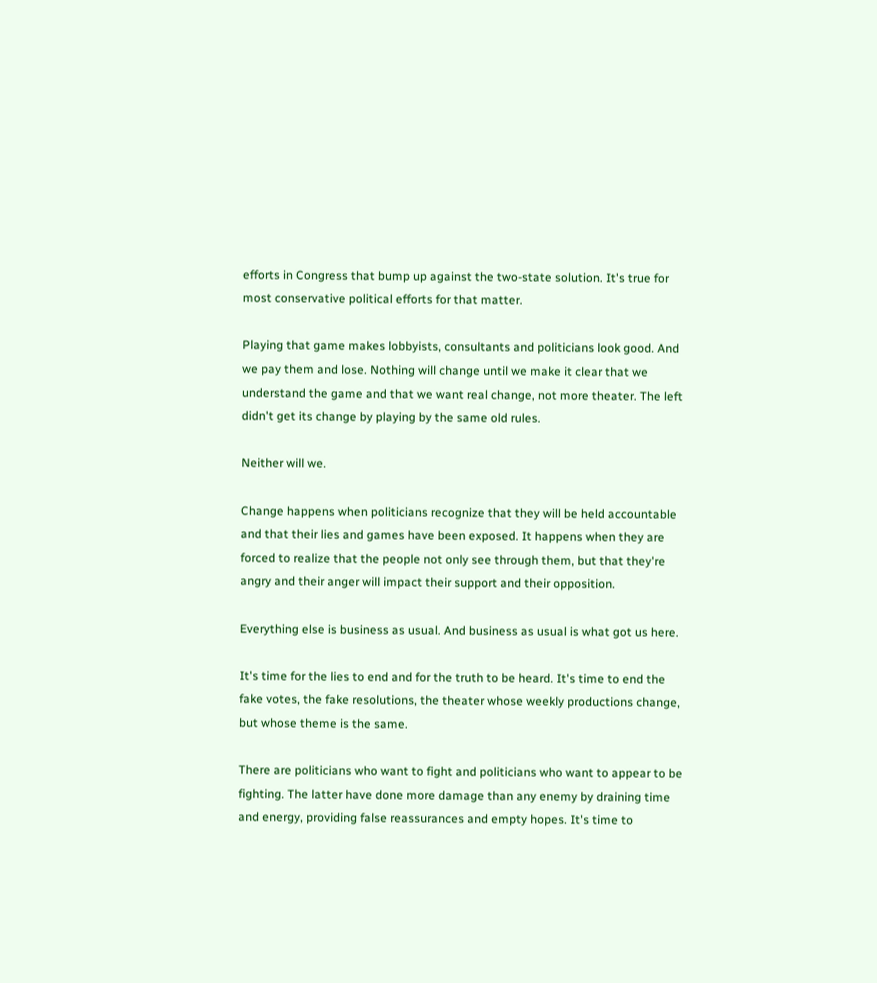efforts in Congress that bump up against the two-state solution. It's true for most conservative political efforts for that matter.

Playing that game makes lobbyists, consultants and politicians look good. And we pay them and lose. Nothing will change until we make it clear that we understand the game and that we want real change, not more theater. The left didn't get its change by playing by the same old rules.

Neither will we.

Change happens when politicians recognize that they will be held accountable and that their lies and games have been exposed. It happens when they are forced to realize that the people not only see through them, but that they're angry and their anger will impact their support and their opposition.

Everything else is business as usual. And business as usual is what got us here.

It's time for the lies to end and for the truth to be heard. It's time to end the fake votes, the fake resolutions, the theater whose weekly productions change, but whose theme is the same.

There are politicians who want to fight and politicians who want to appear to be fighting. The latter have done more damage than any enemy by draining time and energy, providing false reassurances and empty hopes. It's time to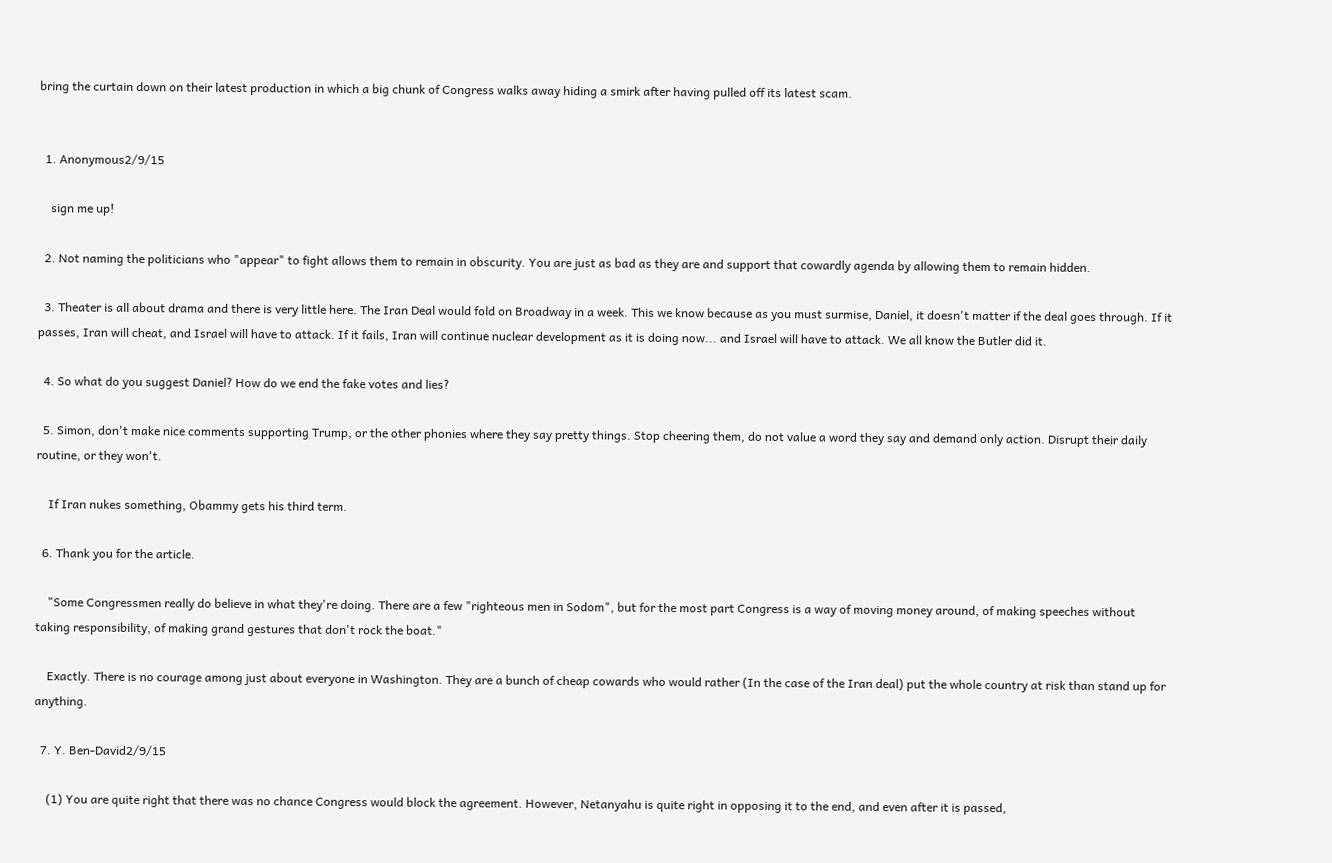bring the curtain down on their latest production in which a big chunk of Congress walks away hiding a smirk after having pulled off its latest scam.


  1. Anonymous2/9/15

    sign me up!

  2. Not naming the politicians who "appear" to fight allows them to remain in obscurity. You are just as bad as they are and support that cowardly agenda by allowing them to remain hidden.

  3. Theater is all about drama and there is very little here. The Iran Deal would fold on Broadway in a week. This we know because as you must surmise, Daniel, it doesn't matter if the deal goes through. If it passes, Iran will cheat, and Israel will have to attack. If it fails, Iran will continue nuclear development as it is doing now... and Israel will have to attack. We all know the Butler did it.

  4. So what do you suggest Daniel? How do we end the fake votes and lies?

  5. Simon, don't make nice comments supporting Trump, or the other phonies where they say pretty things. Stop cheering them, do not value a word they say and demand only action. Disrupt their daily routine, or they won't.

    If Iran nukes something, Obammy gets his third term.

  6. Thank you for the article.

    "Some Congressmen really do believe in what they're doing. There are a few "righteous men in Sodom", but for the most part Congress is a way of moving money around, of making speeches without taking responsibility, of making grand gestures that don't rock the boat."

    Exactly. There is no courage among just about everyone in Washington. They are a bunch of cheap cowards who would rather (In the case of the Iran deal) put the whole country at risk than stand up for anything.

  7. Y. Ben-David2/9/15

    (1) You are quite right that there was no chance Congress would block the agreement. However, Netanyahu is quite right in opposing it to the end, and even after it is passed,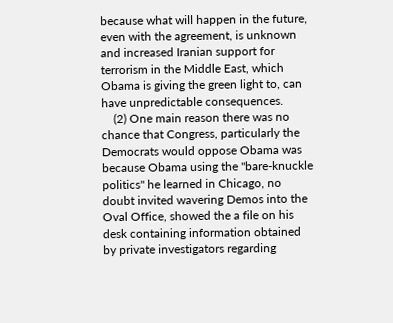because what will happen in the future, even with the agreement, is unknown and increased Iranian support for terrorism in the Middle East, which Obama is giving the green light to, can have unpredictable consequences.
    (2) One main reason there was no chance that Congress, particularly the Democrats would oppose Obama was because Obama using the "bare-knuckle politics" he learned in Chicago, no doubt invited wavering Demos into the Oval Office, showed the a file on his desk containing information obtained by private investigators regarding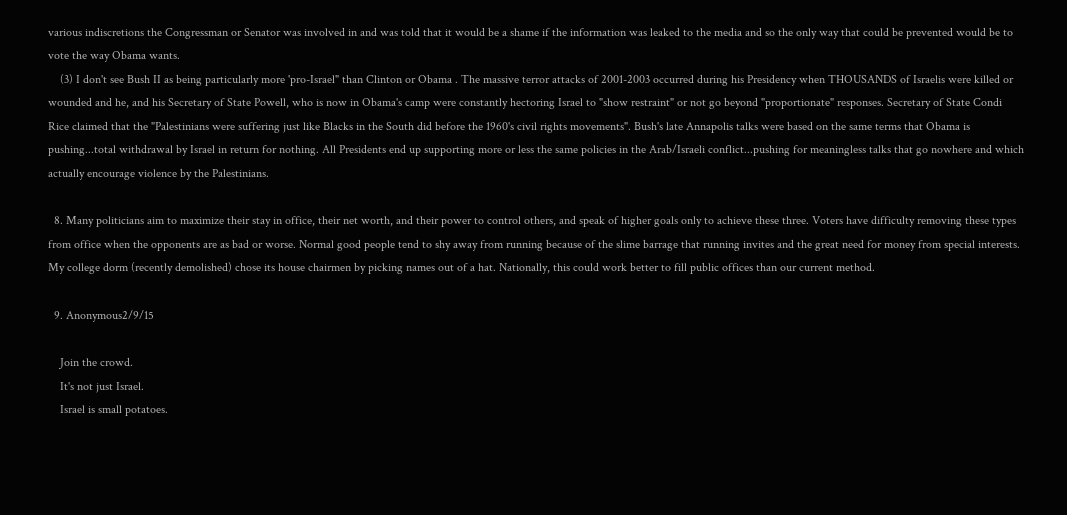various indiscretions the Congressman or Senator was involved in and was told that it would be a shame if the information was leaked to the media and so the only way that could be prevented would be to vote the way Obama wants.
    (3) I don't see Bush II as being particularly more 'pro-Israel" than Clinton or Obama . The massive terror attacks of 2001-2003 occurred during his Presidency when THOUSANDS of Israelis were killed or wounded and he, and his Secretary of State Powell, who is now in Obama's camp were constantly hectoring Israel to "show restraint" or not go beyond "proportionate" responses. Secretary of State Condi Rice claimed that the "Palestinians were suffering just like Blacks in the South did before the 1960's civil rights movements". Bush's late Annapolis talks were based on the same terms that Obama is pushing...total withdrawal by Israel in return for nothing. All Presidents end up supporting more or less the same policies in the Arab/Israeli conflict...pushing for meaningless talks that go nowhere and which actually encourage violence by the Palestinians.

  8. Many politicians aim to maximize their stay in office, their net worth, and their power to control others, and speak of higher goals only to achieve these three. Voters have difficulty removing these types from office when the opponents are as bad or worse. Normal good people tend to shy away from running because of the slime barrage that running invites and the great need for money from special interests. My college dorm (recently demolished) chose its house chairmen by picking names out of a hat. Nationally, this could work better to fill public offices than our current method.

  9. Anonymous2/9/15

    Join the crowd.
    It's not just Israel.
    Israel is small potatoes.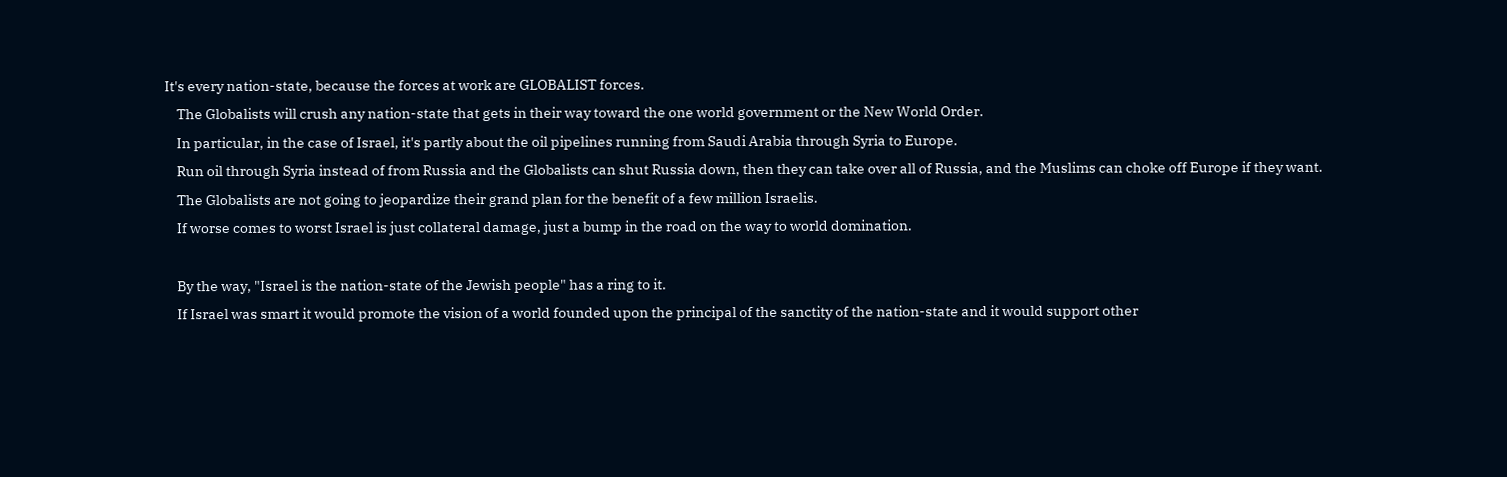It's every nation-state, because the forces at work are GLOBALIST forces.
    The Globalists will crush any nation-state that gets in their way toward the one world government or the New World Order.
    In particular, in the case of Israel, it's partly about the oil pipelines running from Saudi Arabia through Syria to Europe.
    Run oil through Syria instead of from Russia and the Globalists can shut Russia down, then they can take over all of Russia, and the Muslims can choke off Europe if they want.
    The Globalists are not going to jeopardize their grand plan for the benefit of a few million Israelis.
    If worse comes to worst Israel is just collateral damage, just a bump in the road on the way to world domination.

    By the way, "Israel is the nation-state of the Jewish people" has a ring to it.
    If Israel was smart it would promote the vision of a world founded upon the principal of the sanctity of the nation-state and it would support other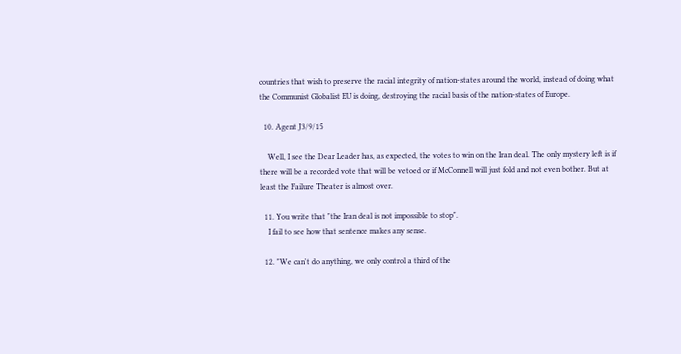countries that wish to preserve the racial integrity of nation-states around the world, instead of doing what the Communist Globalist EU is doing, destroying the racial basis of the nation-states of Europe.

  10. Agent J3/9/15

    Well, I see the Dear Leader has, as expected, the votes to win on the Iran deal. The only mystery left is if there will be a recorded vote that will be vetoed or if McConnell will just fold and not even bother. But at least the Failure Theater is almost over.

  11. You write that "the Iran deal is not impossible to stop".
    I fail to see how that sentence makes any sense.

  12. "We can't do anything, we only control a third of the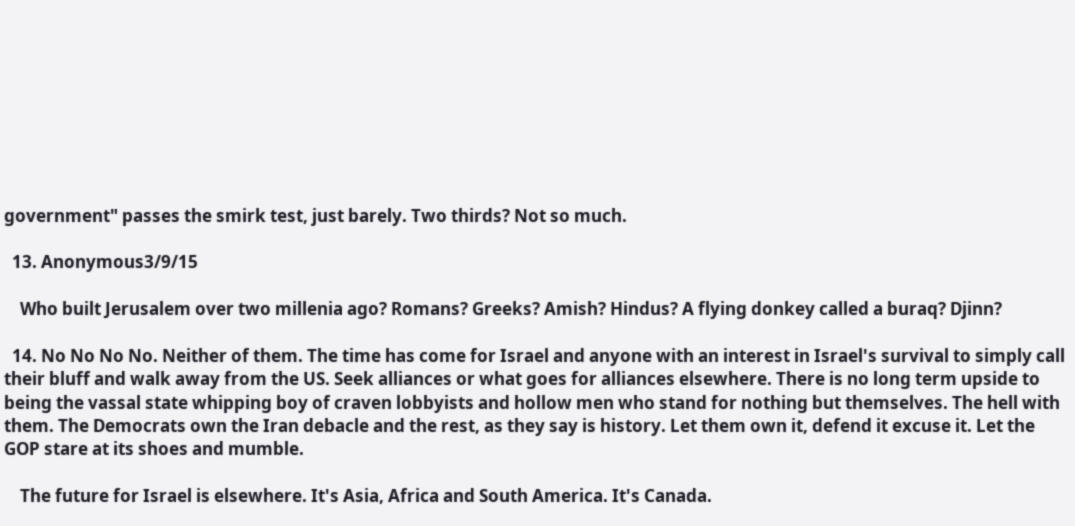government" passes the smirk test, just barely. Two thirds? Not so much.

  13. Anonymous3/9/15

    Who built Jerusalem over two millenia ago? Romans? Greeks? Amish? Hindus? A flying donkey called a buraq? Djinn?

  14. No No No No. Neither of them. The time has come for Israel and anyone with an interest in Israel's survival to simply call their bluff and walk away from the US. Seek alliances or what goes for alliances elsewhere. There is no long term upside to being the vassal state whipping boy of craven lobbyists and hollow men who stand for nothing but themselves. The hell with them. The Democrats own the Iran debacle and the rest, as they say is history. Let them own it, defend it excuse it. Let the GOP stare at its shoes and mumble.

    The future for Israel is elsewhere. It's Asia, Africa and South America. It's Canada.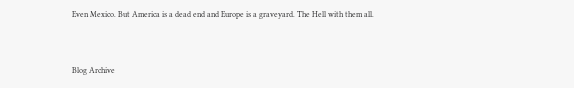Even Mexico. But America is a dead end and Europe is a graveyard. The Hell with them all.



Blog Archive